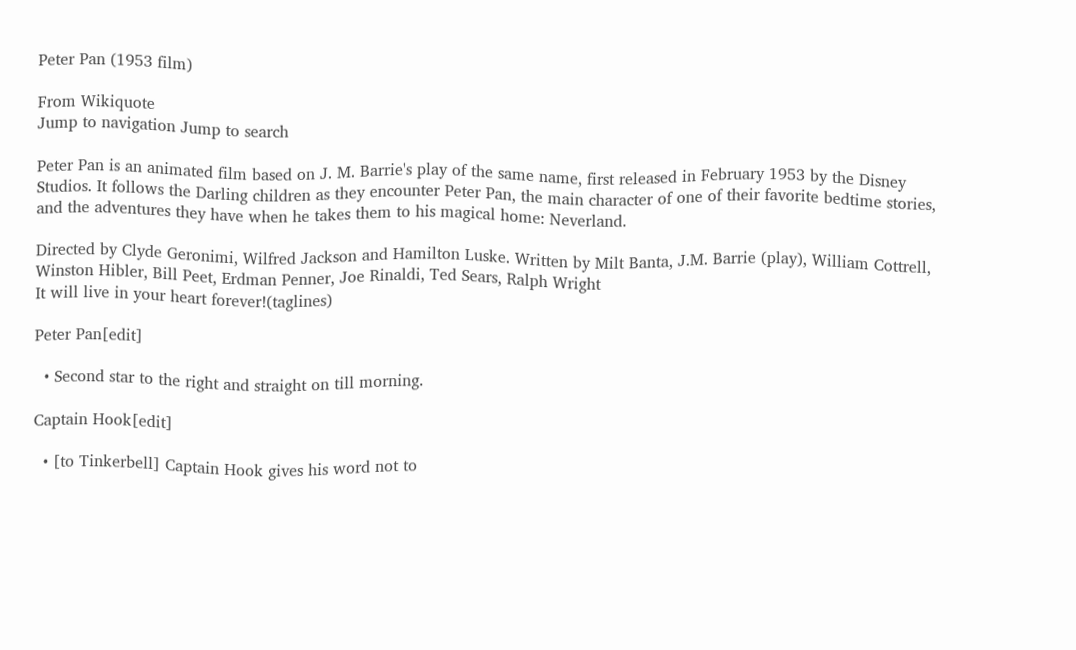Peter Pan (1953 film)

From Wikiquote
Jump to navigation Jump to search

Peter Pan is an animated film based on J. M. Barrie's play of the same name, first released in February 1953 by the Disney Studios. It follows the Darling children as they encounter Peter Pan, the main character of one of their favorite bedtime stories, and the adventures they have when he takes them to his magical home: Neverland.

Directed by Clyde Geronimi, Wilfred Jackson and Hamilton Luske. Written by Milt Banta, J.M. Barrie (play), William Cottrell, Winston Hibler, Bill Peet, Erdman Penner, Joe Rinaldi, Ted Sears, Ralph Wright
It will live in your heart forever!(taglines)

Peter Pan[edit]

  • Second star to the right and straight on till morning.

Captain Hook[edit]

  • [to Tinkerbell] Captain Hook gives his word not to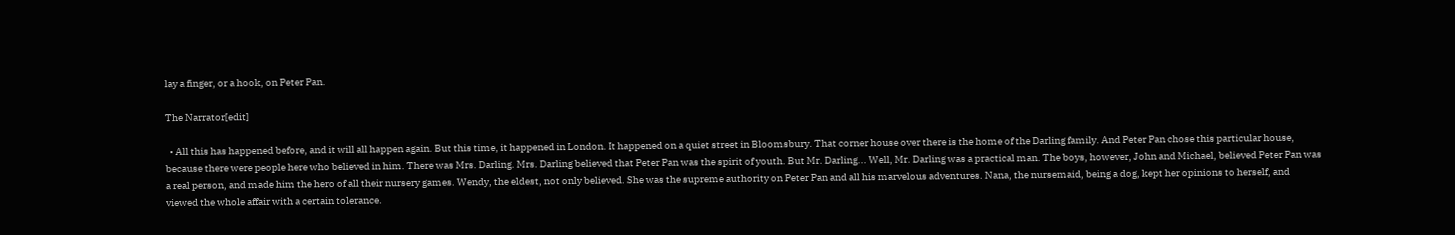lay a finger, or a hook, on Peter Pan.

The Narrator[edit]

  • All this has happened before, and it will all happen again. But this time, it happened in London. It happened on a quiet street in Bloomsbury. That corner house over there is the home of the Darling family. And Peter Pan chose this particular house, because there were people here who believed in him. There was Mrs. Darling. Mrs. Darling believed that Peter Pan was the spirit of youth. But Mr. Darling... Well, Mr. Darling was a practical man. The boys, however, John and Michael, believed Peter Pan was a real person, and made him the hero of all their nursery games. Wendy, the eldest, not only believed. She was the supreme authority on Peter Pan and all his marvelous adventures. Nana, the nursemaid, being a dog, kept her opinions to herself, and viewed the whole affair with a certain tolerance.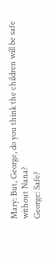Mary: But, George, do you think the children will be safe without Nana?
George: Safe?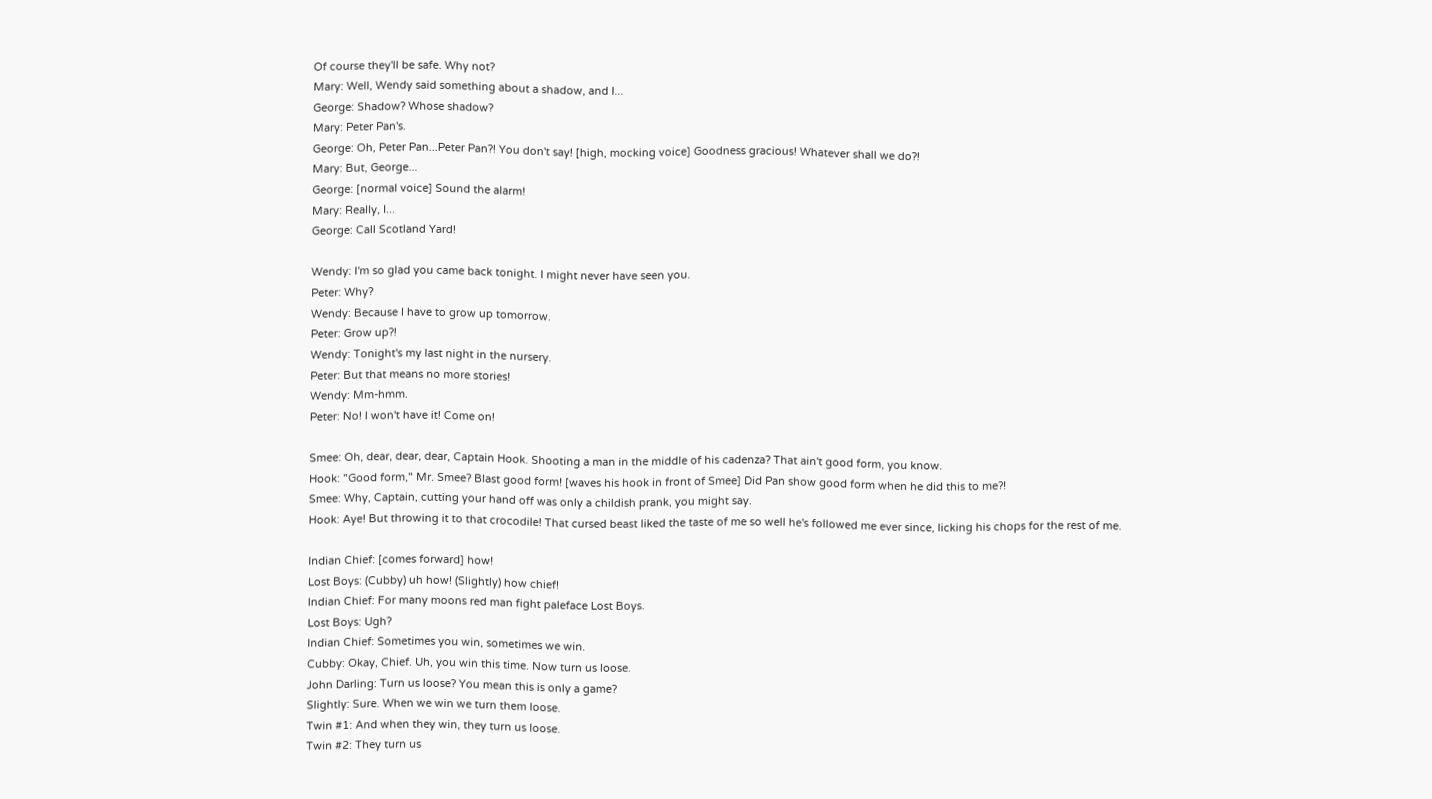Of course they'll be safe. Why not?
Mary: Well, Wendy said something about a shadow, and I...
George: Shadow? Whose shadow?
Mary: Peter Pan's.
George: Oh, Peter Pan...Peter Pan?! You don't say! [high, mocking voice] Goodness gracious! Whatever shall we do?!
Mary: But, George...
George: [normal voice] Sound the alarm!
Mary: Really, I...
George: Call Scotland Yard!

Wendy: I'm so glad you came back tonight. I might never have seen you.
Peter: Why?
Wendy: Because I have to grow up tomorrow.
Peter: Grow up?!
Wendy: Tonight's my last night in the nursery.
Peter: But that means no more stories!
Wendy: Mm-hmm.
Peter: No! I won't have it! Come on!

Smee: Oh, dear, dear, dear, Captain Hook. Shooting a man in the middle of his cadenza? That ain't good form, you know.
Hook: "Good form," Mr. Smee? Blast good form! [waves his hook in front of Smee] Did Pan show good form when he did this to me?!
Smee: Why, Captain, cutting your hand off was only a childish prank, you might say.
Hook: Aye! But throwing it to that crocodile! That cursed beast liked the taste of me so well he's followed me ever since, licking his chops for the rest of me.

Indian Chief: [comes forward] how!
Lost Boys: (Cubby) uh how! (Slightly) how chief!
Indian Chief: For many moons red man fight paleface Lost Boys.
Lost Boys: Ugh?
Indian Chief: Sometimes you win, sometimes we win.
Cubby: Okay, Chief. Uh, you win this time. Now turn us loose.
John Darling: Turn us loose? You mean this is only a game?
Slightly: Sure. When we win we turn them loose.
Twin #1: And when they win, they turn us loose.
Twin #2: They turn us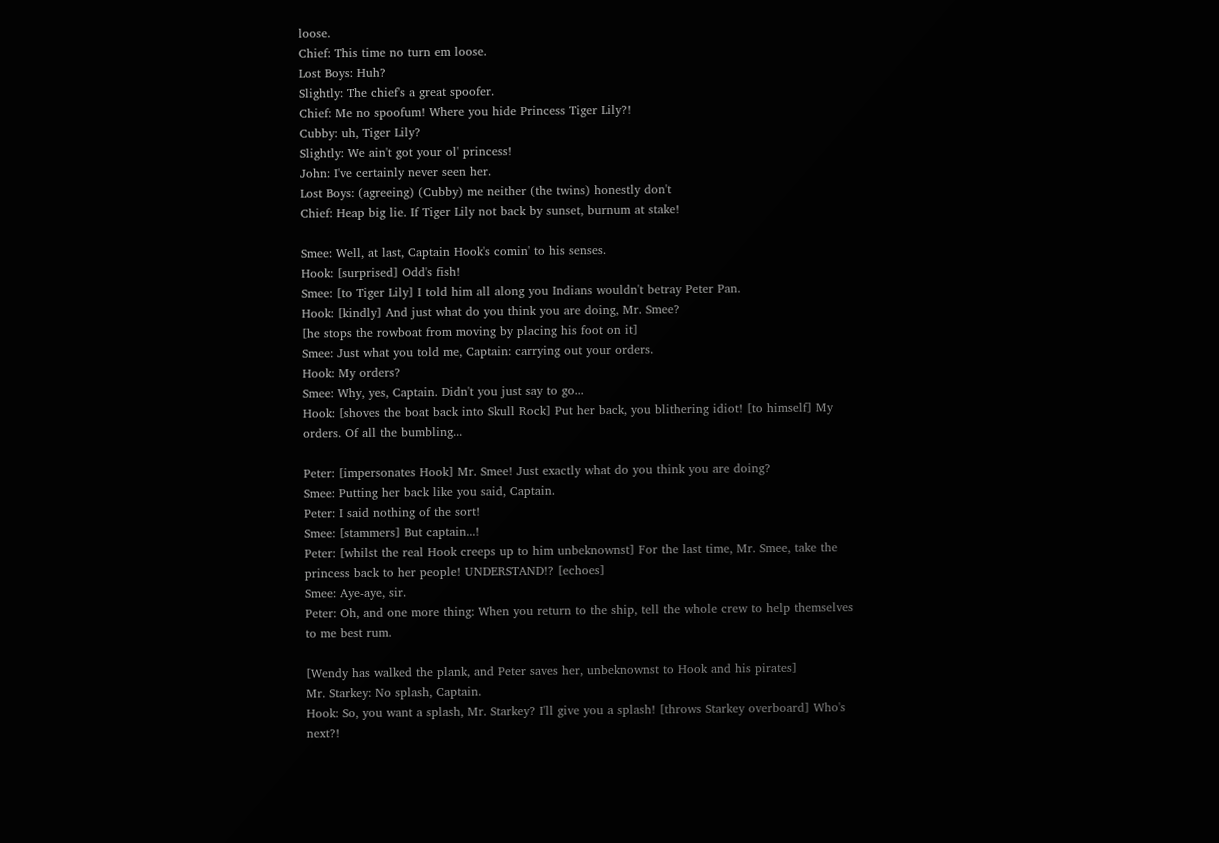loose.
Chief: This time no turn em loose.
Lost Boys: Huh?
Slightly: The chief's a great spoofer.
Chief: Me no spoofum! Where you hide Princess Tiger Lily?!
Cubby: uh, Tiger Lily?
Slightly: We ain't got your ol' princess!
John: I've certainly never seen her.
Lost Boys: (agreeing) (Cubby) me neither (the twins) honestly don't
Chief: Heap big lie. If Tiger Lily not back by sunset, burnum at stake!

Smee: Well, at last, Captain Hook's comin' to his senses.
Hook: [surprised] Odd's fish!
Smee: [to Tiger Lily] I told him all along you Indians wouldn't betray Peter Pan.
Hook: [kindly] And just what do you think you are doing, Mr. Smee?
[he stops the rowboat from moving by placing his foot on it]
Smee: Just what you told me, Captain: carrying out your orders.
Hook: My orders?
Smee: Why, yes, Captain. Didn't you just say to go...
Hook: [shoves the boat back into Skull Rock] Put her back, you blithering idiot! [to himself] My orders. Of all the bumbling...

Peter: [impersonates Hook] Mr. Smee! Just exactly what do you think you are doing?
Smee: Putting her back like you said, Captain.
Peter: I said nothing of the sort!
Smee: [stammers] But captain...!
Peter: [whilst the real Hook creeps up to him unbeknownst] For the last time, Mr. Smee, take the princess back to her people! UNDERSTAND!? [echoes]
Smee: Aye-aye, sir.
Peter: Oh, and one more thing: When you return to the ship, tell the whole crew to help themselves to me best rum.

[Wendy has walked the plank, and Peter saves her, unbeknownst to Hook and his pirates]
Mr. Starkey: No splash, Captain.
Hook: So, you want a splash, Mr. Starkey? I'll give you a splash! [throws Starkey overboard] Who's next?!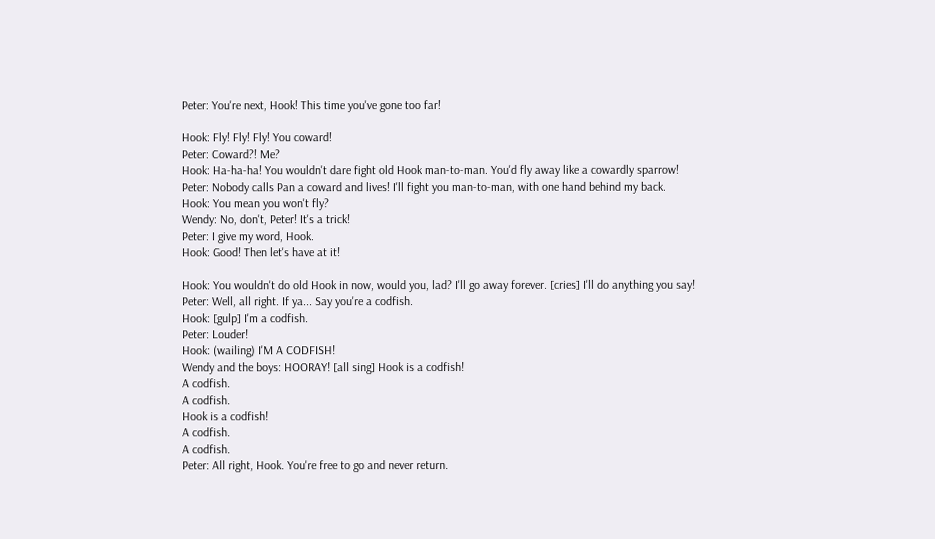Peter: You're next, Hook! This time you've gone too far!

Hook: Fly! Fly! Fly! You coward!
Peter: Coward?! Me?
Hook: Ha-ha-ha! You wouldn't dare fight old Hook man-to-man. You'd fly away like a cowardly sparrow!
Peter: Nobody calls Pan a coward and lives! I'll fight you man-to-man, with one hand behind my back.
Hook: You mean you won't fly?
Wendy: No, don't, Peter! It's a trick!
Peter: I give my word, Hook.
Hook: Good! Then let's have at it!

Hook: You wouldn't do old Hook in now, would you, lad? I'll go away forever. [cries] I'll do anything you say!
Peter: Well, all right. If ya... Say you're a codfish.
Hook: [gulp] I'm a codfish.
Peter: Louder!
Hook: (wailing) I'M A CODFISH!
Wendy and the boys: HOORAY! [all sing] Hook is a codfish!
A codfish.
A codfish.
Hook is a codfish!
A codfish.
A codfish.
Peter: All right, Hook. You're free to go and never return.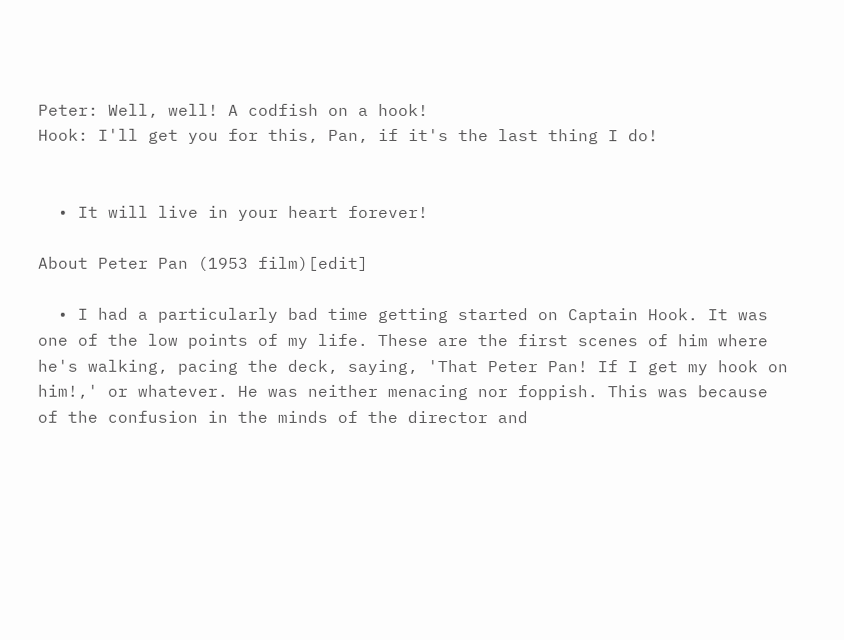Peter: Well, well! A codfish on a hook!
Hook: I'll get you for this, Pan, if it's the last thing I do!


  • It will live in your heart forever!

About Peter Pan (1953 film)[edit]

  • I had a particularly bad time getting started on Captain Hook. It was one of the low points of my life. These are the first scenes of him where he's walking, pacing the deck, saying, 'That Peter Pan! If I get my hook on him!,' or whatever. He was neither menacing nor foppish. This was because of the confusion in the minds of the director and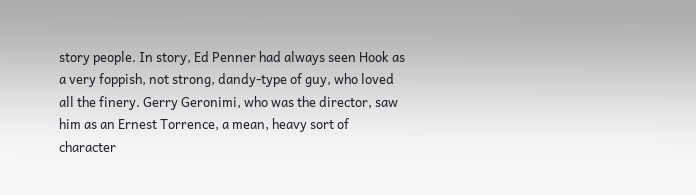story people. In story, Ed Penner had always seen Hook as a very foppish, not strong, dandy-type of guy, who loved all the finery. Gerry Geronimi, who was the director, saw him as an Ernest Torrence, a mean, heavy sort of character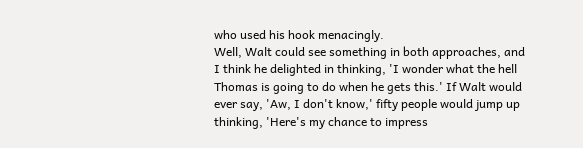who used his hook menacingly.
Well, Walt could see something in both approaches, and I think he delighted in thinking, 'I wonder what the hell Thomas is going to do when he gets this.' If Walt would ever say, 'Aw, I don't know,' fifty people would jump up thinking, 'Here's my chance to impress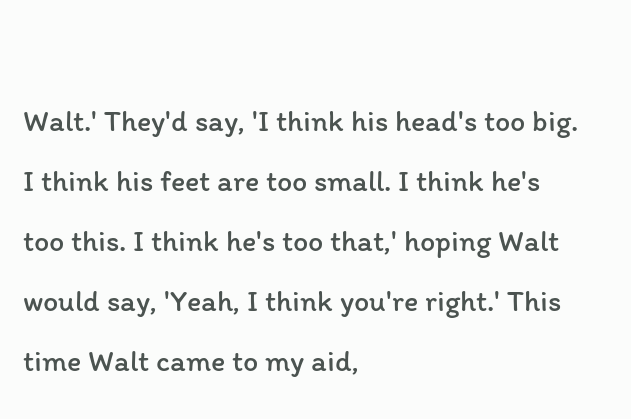Walt.' They'd say, 'I think his head's too big. I think his feet are too small. I think he's too this. I think he's too that,' hoping Walt would say, 'Yeah, I think you're right.' This time Walt came to my aid,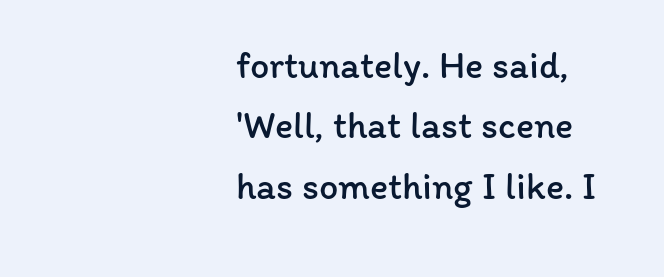fortunately. He said, 'Well, that last scene has something I like. I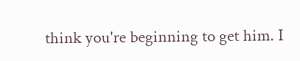think you're beginning to get him. I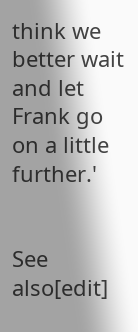think we better wait and let Frank go on a little further.'


See also[edit]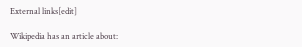External links[edit]

Wikipedia has an article about: